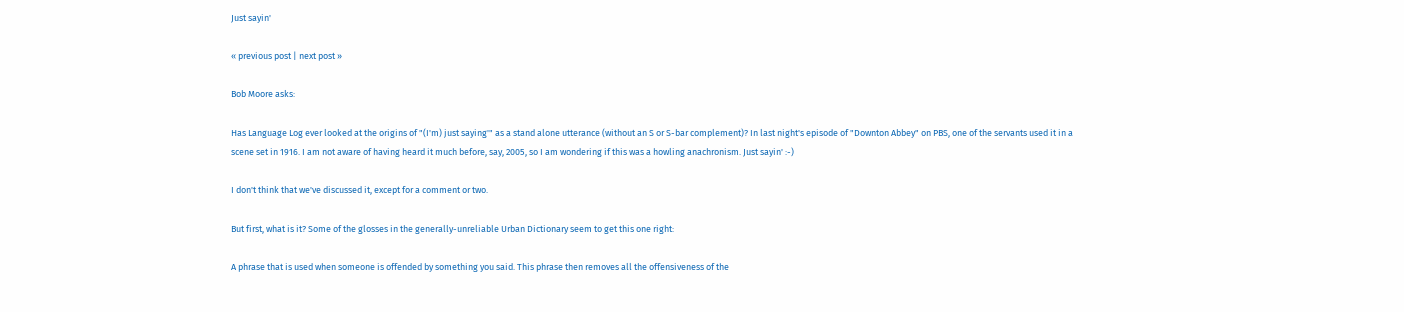Just sayin'

« previous post | next post »

Bob Moore asks:

Has Language Log ever looked at the origins of "(I'm) just saying'" as a stand alone utterance (without an S or S-bar complement)? In last night's episode of "Downton Abbey" on PBS, one of the servants used it in a scene set in 1916. I am not aware of having heard it much before, say, 2005, so I am wondering if this was a howling anachronism. Just sayin' :-)

I don't think that we've discussed it, except for a comment or two.

But first, what is it? Some of the glosses in the generally-unreliable Urban Dictionary seem to get this one right:

A phrase that is used when someone is offended by something you said. This phrase then removes all the offensiveness of the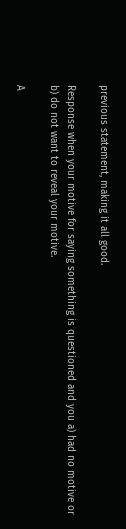previous statement, making it all good.

Response when your motive for saying something is questioned and you a) had no motive or b) do not want to reveal your motive.

A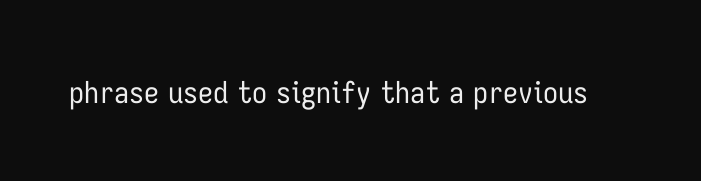phrase used to signify that a previous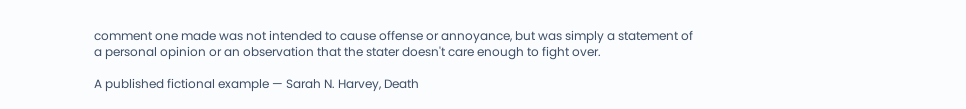comment one made was not intended to cause offense or annoyance, but was simply a statement of a personal opinion or an observation that the stater doesn't care enough to fight over.

A published fictional example — Sarah N. Harvey, Death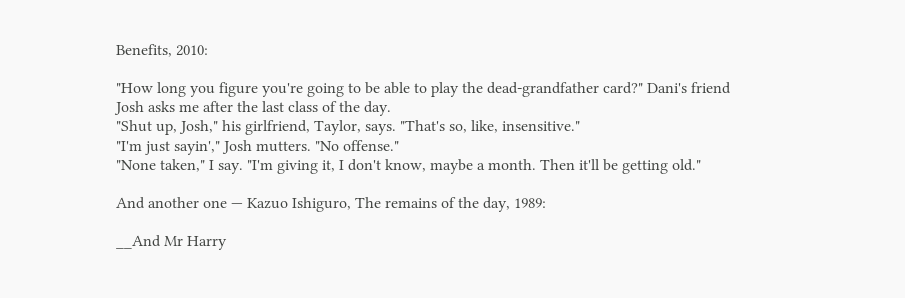Benefits, 2010:

"How long you figure you're going to be able to play the dead-grandfather card?" Dani's friend Josh asks me after the last class of the day.
"Shut up, Josh," his girlfriend, Taylor, says. "That's so, like, insensitive."
"I'm just sayin'," Josh mutters. "No offense."
"None taken," I say. "I'm giving it, I don't know, maybe a month. Then it'll be getting old."

And another one — Kazuo Ishiguro, The remains of the day, 1989:

__And Mr Harry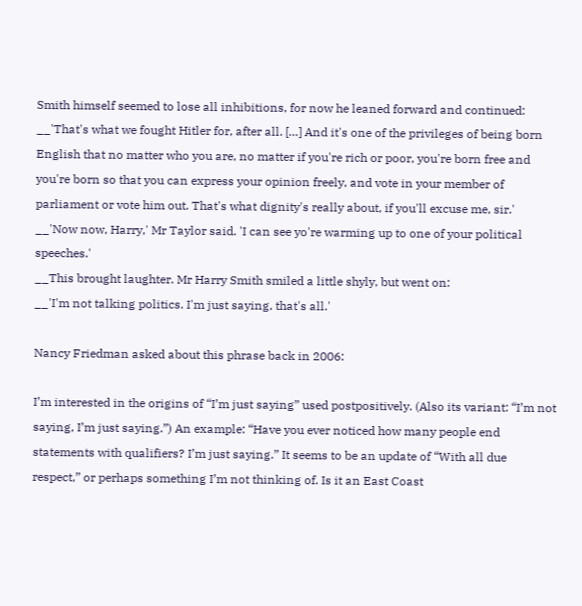Smith himself seemed to lose all inhibitions, for now he leaned forward and continued:
__'That's what we fought Hitler for, after all. […] And it's one of the privileges of being born English that no matter who you are, no matter if you're rich or poor, you're born free and you're born so that you can express your opinion freely, and vote in your member of parliament or vote him out. That's what dignity's really about, if you'll excuse me, sir.'
__'Now now, Harry,' Mr Taylor said. 'I can see yo're warming up to one of your political speeches.'
__This brought laughter. Mr Harry Smith smiled a little shyly, but went on:
__'I'm not talking politics. I'm just saying, that's all.'

Nancy Friedman asked about this phrase back in 2006:

I’m interested in the origins of “I’m just saying” used postpositively. (Also its variant: “I’m not saying, I’m just saying.”) An example: “Have you ever noticed how many people end statements with qualifiers? I’m just saying.” It seems to be an update of “With all due respect,” or perhaps something I’m not thinking of. Is it an East Coast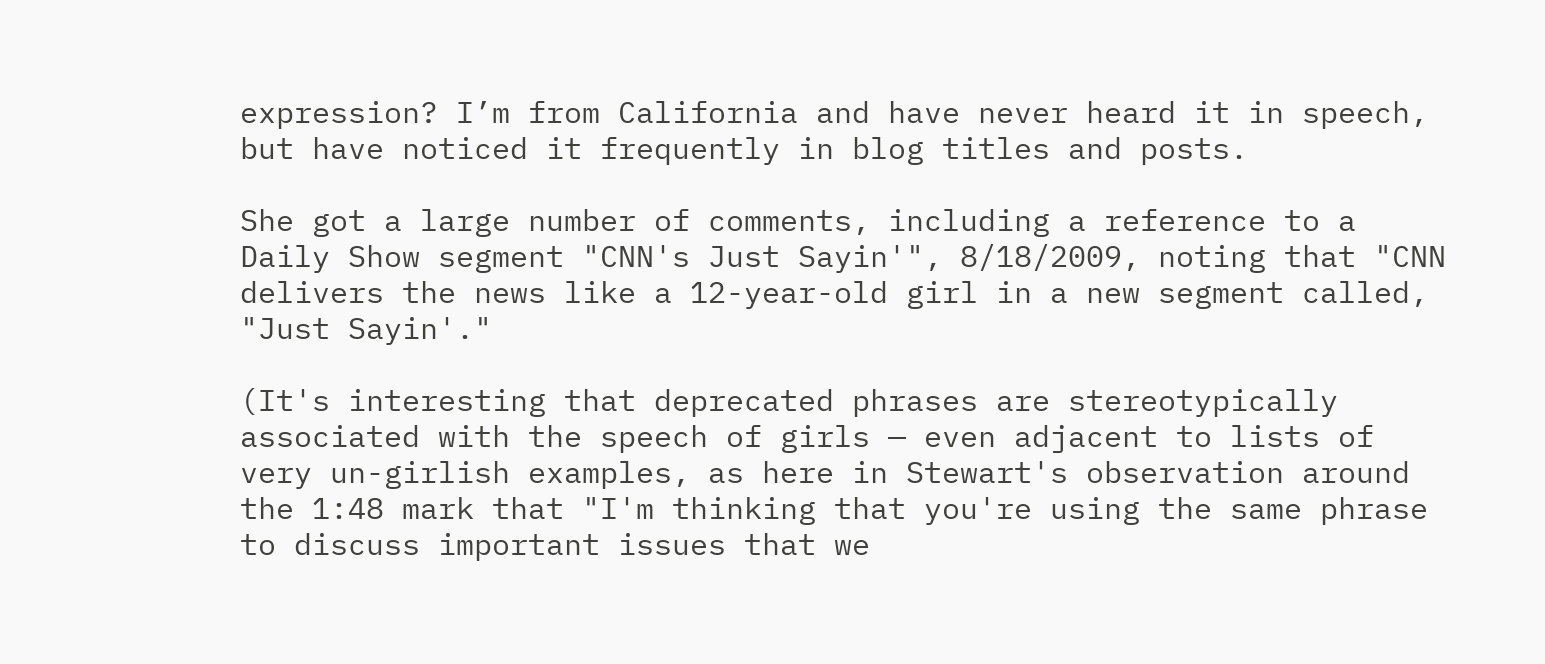expression? I’m from California and have never heard it in speech, but have noticed it frequently in blog titles and posts.

She got a large number of comments, including a reference to a Daily Show segment "CNN's Just Sayin'", 8/18/2009, noting that "CNN delivers the news like a 12-year-old girl in a new segment called, "Just Sayin'."

(It's interesting that deprecated phrases are stereotypically associated with the speech of girls — even adjacent to lists of very un-girlish examples, as here in Stewart's observation around the 1:48 mark that "I'm thinking that you're using the same phrase to discuss important issues that we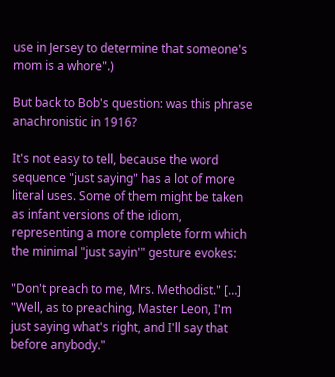use in Jersey to determine that someone's mom is a whore".)

But back to Bob's question: was this phrase  anachronistic in 1916?

It's not easy to tell, because the word sequence "just saying" has a lot of more literal uses. Some of them might be taken as infant versions of the idiom, representing a more complete form which the minimal "just sayin'" gesture evokes:

"Don't preach to me, Mrs. Methodist." […]
"Well, as to preaching, Master Leon, I'm just saying what's right, and I'll say that before anybody."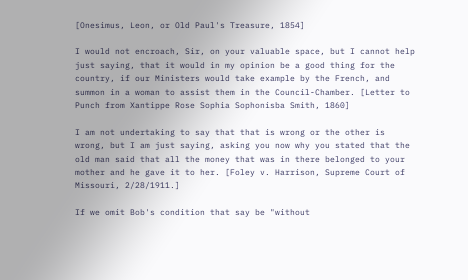[Onesimus, Leon, or Old Paul's Treasure, 1854]

I would not encroach, Sir, on your valuable space, but I cannot help just saying, that it would in my opinion be a good thing for the country, if our Ministers would take example by the French, and summon in a woman to assist them in the Council-Chamber. [Letter to Punch from Xantippe Rose Sophia Sophonisba Smith, 1860]

I am not undertaking to say that that is wrong or the other is wrong, but I am just saying, asking you now why you stated that the old man said that all the money that was in there belonged to your mother and he gave it to her. [Foley v. Harrison, Supreme Court of Missouri, 2/28/1911.]

If we omit Bob's condition that say be "without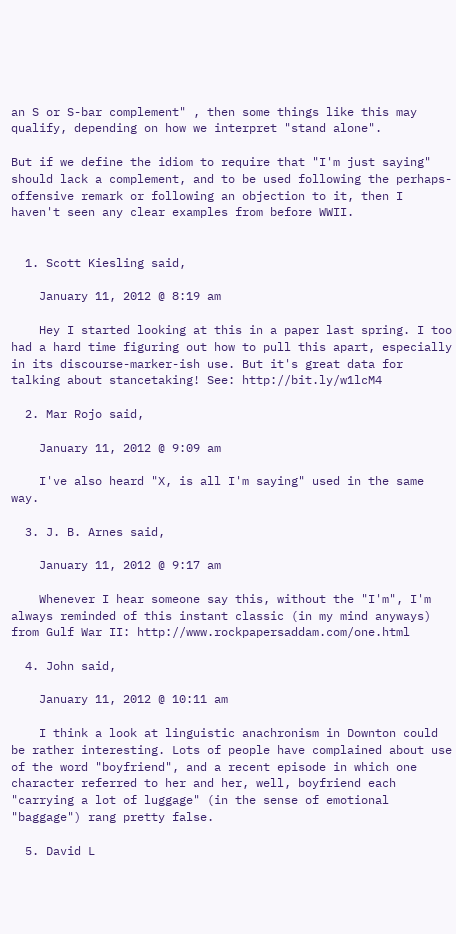an S or S-bar complement" , then some things like this may qualify, depending on how we interpret "stand alone".

But if we define the idiom to require that "I'm just saying" should lack a complement, and to be used following the perhaps-offensive remark or following an objection to it, then I haven't seen any clear examples from before WWII.


  1. Scott Kiesling said,

    January 11, 2012 @ 8:19 am

    Hey I started looking at this in a paper last spring. I too had a hard time figuring out how to pull this apart, especially in its discourse-marker-ish use. But it's great data for talking about stancetaking! See: http://bit.ly/w1lcM4

  2. Mar Rojo said,

    January 11, 2012 @ 9:09 am

    I've also heard "X, is all I'm saying" used in the same way.

  3. J. B. Arnes said,

    January 11, 2012 @ 9:17 am

    Whenever I hear someone say this, without the "I'm", I'm always reminded of this instant classic (in my mind anyways) from Gulf War II: http://www.rockpapersaddam.com/one.html

  4. John said,

    January 11, 2012 @ 10:11 am

    I think a look at linguistic anachronism in Downton could be rather interesting. Lots of people have complained about use of the word "boyfriend", and a recent episode in which one character referred to her and her, well, boyfriend each "carrying a lot of luggage" (in the sense of emotional "baggage") rang pretty false.

  5. David L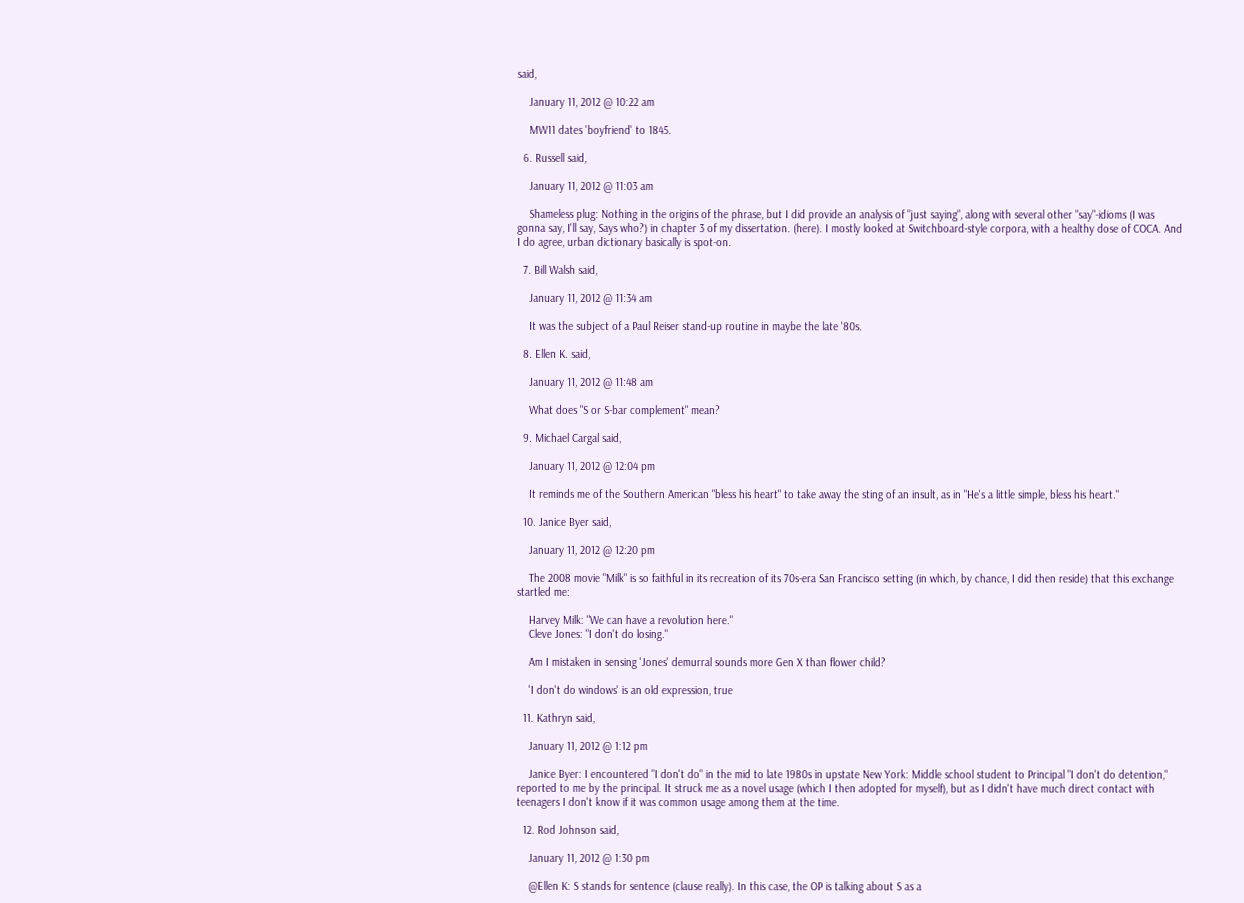said,

    January 11, 2012 @ 10:22 am

    MW11 dates 'boyfriend' to 1845.

  6. Russell said,

    January 11, 2012 @ 11:03 am

    Shameless plug: Nothing in the origins of the phrase, but I did provide an analysis of "just saying", along with several other "say"-idioms (I was gonna say, I'll say, Says who?) in chapter 3 of my dissertation. (here). I mostly looked at Switchboard-style corpora, with a healthy dose of COCA. And I do agree, urban dictionary basically is spot-on.

  7. Bill Walsh said,

    January 11, 2012 @ 11:34 am

    It was the subject of a Paul Reiser stand-up routine in maybe the late '80s.

  8. Ellen K. said,

    January 11, 2012 @ 11:48 am

    What does "S or S-bar complement" mean?

  9. Michael Cargal said,

    January 11, 2012 @ 12:04 pm

    It reminds me of the Southern American "bless his heart" to take away the sting of an insult, as in "He's a little simple, bless his heart."

  10. Janice Byer said,

    January 11, 2012 @ 12:20 pm

    The 2008 movie "Milk" is so faithful in its recreation of its 70s-era San Francisco setting (in which, by chance, I did then reside) that this exchange startled me:

    Harvey Milk: "We can have a revolution here."
    Cleve Jones: "I don't do losing."

    Am I mistaken in sensing 'Jones' demurral sounds more Gen X than flower child?

    'I don't do windows' is an old expression, true

  11. Kathryn said,

    January 11, 2012 @ 1:12 pm

    Janice Byer: I encountered "I don't do" in the mid to late 1980s in upstate New York: Middle school student to Principal "I don't do detention," reported to me by the principal. It struck me as a novel usage (which I then adopted for myself), but as I didn't have much direct contact with teenagers I don't know if it was common usage among them at the time.

  12. Rod Johnson said,

    January 11, 2012 @ 1:30 pm

    @Ellen K: S stands for sentence (clause really). In this case, the OP is talking about S as a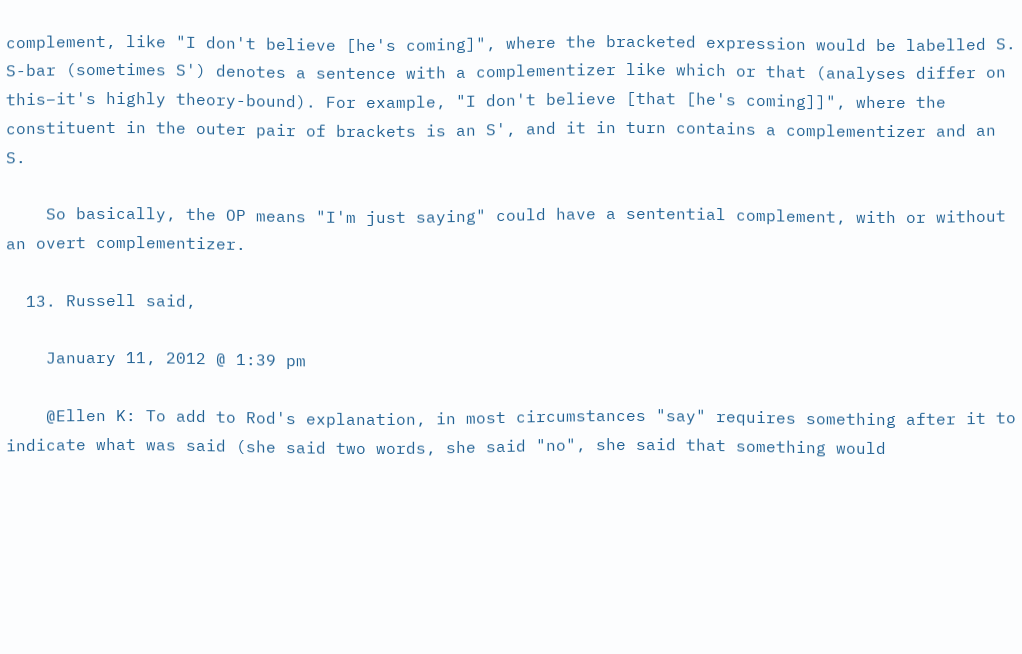complement, like "I don't believe [he's coming]", where the bracketed expression would be labelled S. S-bar (sometimes S') denotes a sentence with a complementizer like which or that (analyses differ on this–it's highly theory-bound). For example, "I don't believe [that [he's coming]]", where the constituent in the outer pair of brackets is an S', and it in turn contains a complementizer and an S.

    So basically, the OP means "I'm just saying" could have a sentential complement, with or without an overt complementizer.

  13. Russell said,

    January 11, 2012 @ 1:39 pm

    @Ellen K: To add to Rod's explanation, in most circumstances "say" requires something after it to indicate what was said (she said two words, she said "no", she said that something would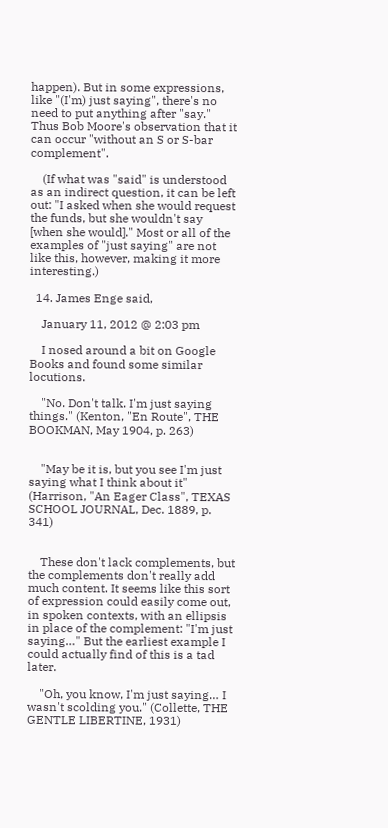happen). But in some expressions, like "(I'm) just saying", there's no need to put anything after "say." Thus Bob Moore's observation that it can occur "without an S or S-bar complement".

    (If what was "said" is understood as an indirect question, it can be left out: "I asked when she would request the funds, but she wouldn't say [when she would]." Most or all of the examples of "just saying" are not like this, however, making it more interesting.)

  14. James Enge said,

    January 11, 2012 @ 2:03 pm

    I nosed around a bit on Google Books and found some similar locutions.

    "No. Don't talk. I'm just saying things." (Kenton, "En Route", THE BOOKMAN, May 1904, p. 263)


    "May be it is, but you see I'm just saying what I think about it" (Harrison, "An Eager Class", TEXAS SCHOOL JOURNAL, Dec. 1889, p. 341)


    These don't lack complements, but the complements don't really add much content. It seems like this sort of expression could easily come out, in spoken contexts, with an ellipsis in place of the complement: "I'm just saying…" But the earliest example I could actually find of this is a tad later.

    "Oh, you know, I'm just saying… I wasn't scolding you." (Collette, THE GENTLE LIBERTINE, 1931)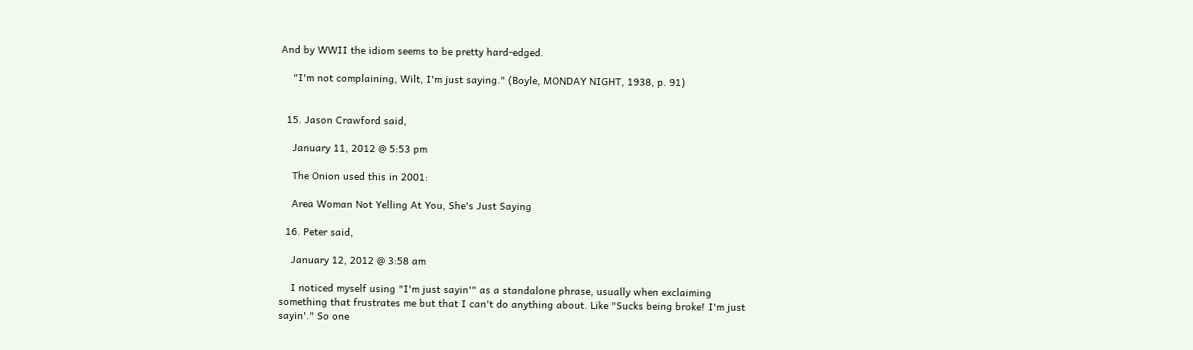And by WWII the idiom seems to be pretty hard-edged.

    "I'm not complaining, Wilt, I'm just saying." (Boyle, MONDAY NIGHT, 1938, p. 91)


  15. Jason Crawford said,

    January 11, 2012 @ 5:53 pm

    The Onion used this in 2001:

    Area Woman Not Yelling At You, She's Just Saying

  16. Peter said,

    January 12, 2012 @ 3:58 am

    I noticed myself using "I'm just sayin'" as a standalone phrase, usually when exclaiming something that frustrates me but that I can't do anything about. Like "Sucks being broke! I'm just sayin'." So one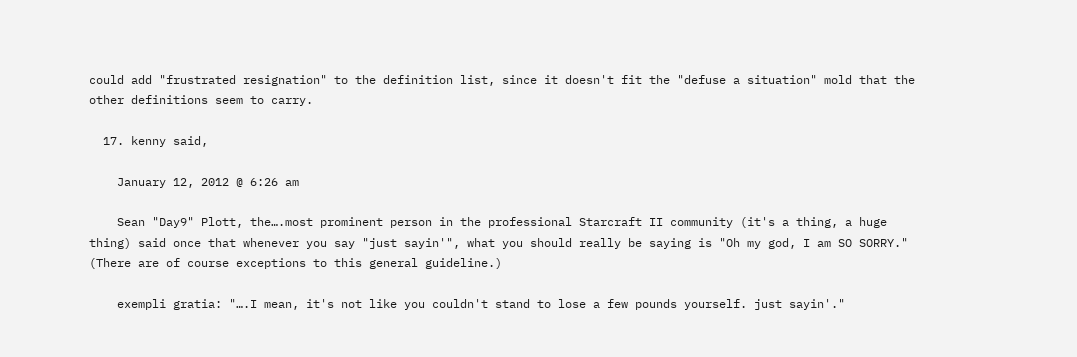could add "frustrated resignation" to the definition list, since it doesn't fit the "defuse a situation" mold that the other definitions seem to carry.

  17. kenny said,

    January 12, 2012 @ 6:26 am

    Sean "Day9" Plott, the….most prominent person in the professional Starcraft II community (it's a thing, a huge thing) said once that whenever you say "just sayin'", what you should really be saying is "Oh my god, I am SO SORRY." (There are of course exceptions to this general guideline.)

    exempli gratia: "….I mean, it's not like you couldn't stand to lose a few pounds yourself. just sayin'."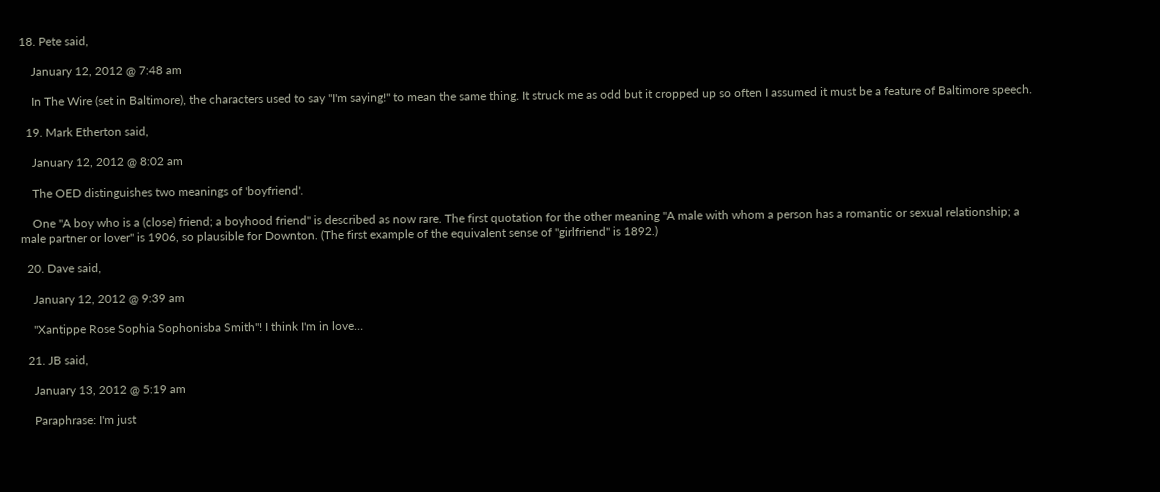18. Pete said,

    January 12, 2012 @ 7:48 am

    In The Wire (set in Baltimore), the characters used to say "I'm saying!" to mean the same thing. It struck me as odd but it cropped up so often I assumed it must be a feature of Baltimore speech.

  19. Mark Etherton said,

    January 12, 2012 @ 8:02 am

    The OED distinguishes two meanings of 'boyfriend'.

    One "A boy who is a (close) friend; a boyhood friend" is described as now rare. The first quotation for the other meaning "A male with whom a person has a romantic or sexual relationship; a male partner or lover" is 1906, so plausible for Downton. (The first example of the equivalent sense of "girlfriend" is 1892.)

  20. Dave said,

    January 12, 2012 @ 9:39 am

    "Xantippe Rose Sophia Sophonisba Smith"! I think I'm in love…

  21. JB said,

    January 13, 2012 @ 5:19 am

    Paraphrase: I'm just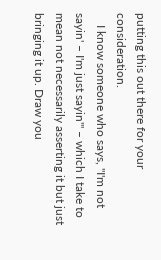putting this out there for your consideration.
    I know someone who says, "I'm not sayin' – I'm just sayin'" – which I take to mean not necessarily asserting it but just bringing it up. Draw you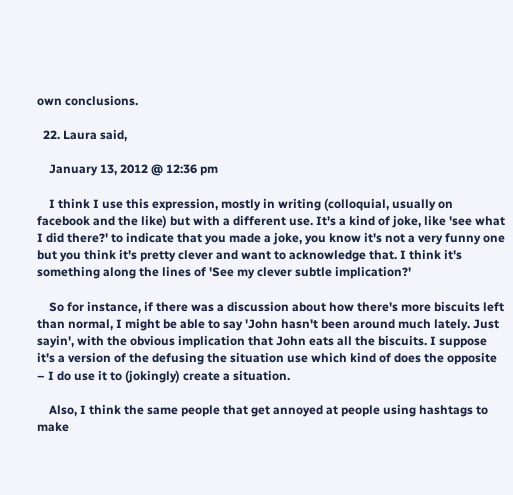own conclusions.

  22. Laura said,

    January 13, 2012 @ 12:36 pm

    I think I use this expression, mostly in writing (colloquial, usually on facebook and the like) but with a different use. It's a kind of joke, like 'see what I did there?' to indicate that you made a joke, you know it's not a very funny one but you think it's pretty clever and want to acknowledge that. I think it's something along the lines of 'See my clever subtle implication?'

    So for instance, if there was a discussion about how there's more biscuits left than normal, I might be able to say 'John hasn't been around much lately. Just sayin', with the obvious implication that John eats all the biscuits. I suppose it's a version of the defusing the situation use which kind of does the opposite – I do use it to (jokingly) create a situation.

    Also, I think the same people that get annoyed at people using hashtags to make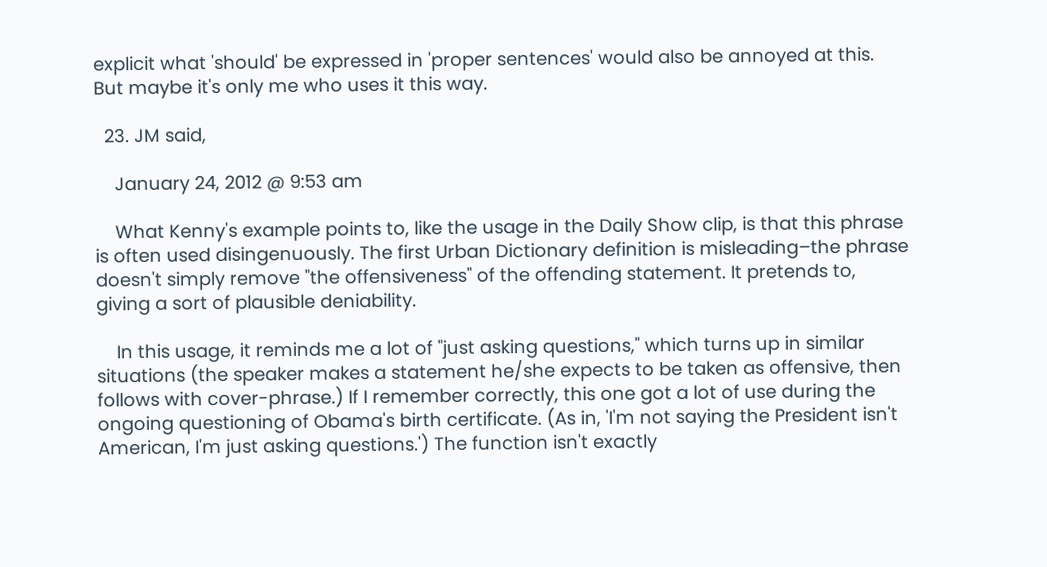explicit what 'should' be expressed in 'proper sentences' would also be annoyed at this. But maybe it's only me who uses it this way.

  23. JM said,

    January 24, 2012 @ 9:53 am

    What Kenny's example points to, like the usage in the Daily Show clip, is that this phrase is often used disingenuously. The first Urban Dictionary definition is misleading–the phrase doesn't simply remove "the offensiveness" of the offending statement. It pretends to, giving a sort of plausible deniability.

    In this usage, it reminds me a lot of "just asking questions," which turns up in similar situations (the speaker makes a statement he/she expects to be taken as offensive, then follows with cover-phrase.) If I remember correctly, this one got a lot of use during the ongoing questioning of Obama's birth certificate. (As in, 'I'm not saying the President isn't American, I'm just asking questions.') The function isn't exactly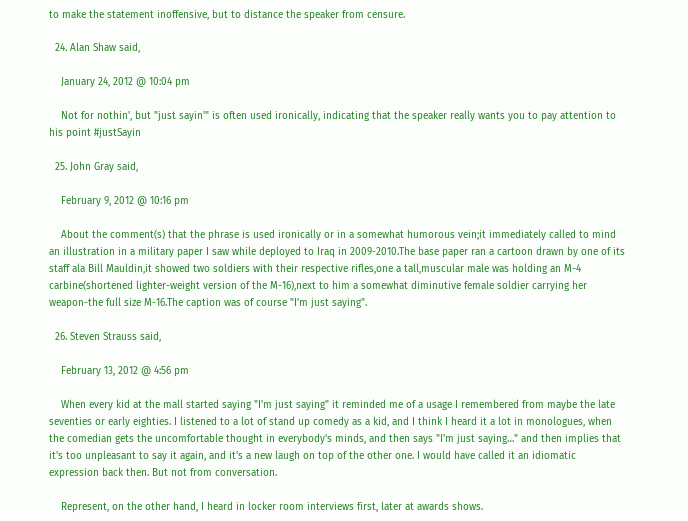to make the statement inoffensive, but to distance the speaker from censure.

  24. Alan Shaw said,

    January 24, 2012 @ 10:04 pm

    Not for nothin', but "just sayin'" is often used ironically, indicating that the speaker really wants you to pay attention to his point #justSayin

  25. John Gray said,

    February 9, 2012 @ 10:16 pm

    About the comment(s) that the phrase is used ironically or in a somewhat humorous vein;it immediately called to mind an illustration in a military paper I saw while deployed to Iraq in 2009-2010.The base paper ran a cartoon drawn by one of its staff ala Bill Mauldin,it showed two soldiers with their respective rifles,one a tall,muscular male was holding an M-4 carbine(shortened lighter-weight version of the M-16),next to him a somewhat diminutive female soldier carrying her weapon-the full size M-16.The caption was of course "I'm just saying".

  26. Steven Strauss said,

    February 13, 2012 @ 4:56 pm

    When every kid at the mall started saying "I'm just saying" it reminded me of a usage I remembered from maybe the late seventies or early eighties. I listened to a lot of stand up comedy as a kid, and I think I heard it a lot in monologues, when the comedian gets the uncomfortable thought in everybody's minds, and then says "I'm just saying…" and then implies that it's too unpleasant to say it again, and it's a new laugh on top of the other one. I would have called it an idiomatic expression back then. But not from conversation.

    Represent, on the other hand, I heard in locker room interviews first, later at awards shows.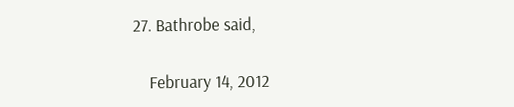27. Bathrobe said,

    February 14, 2012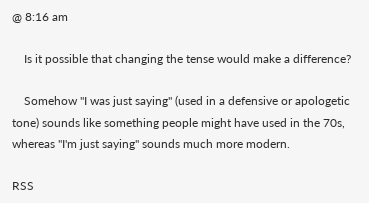@ 8:16 am

    Is it possible that changing the tense would make a difference?

    Somehow "I was just saying" (used in a defensive or apologetic tone) sounds like something people might have used in the 70s, whereas "I'm just saying" sounds much more modern.

RSS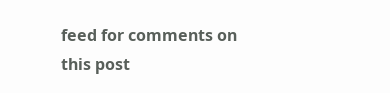feed for comments on this post